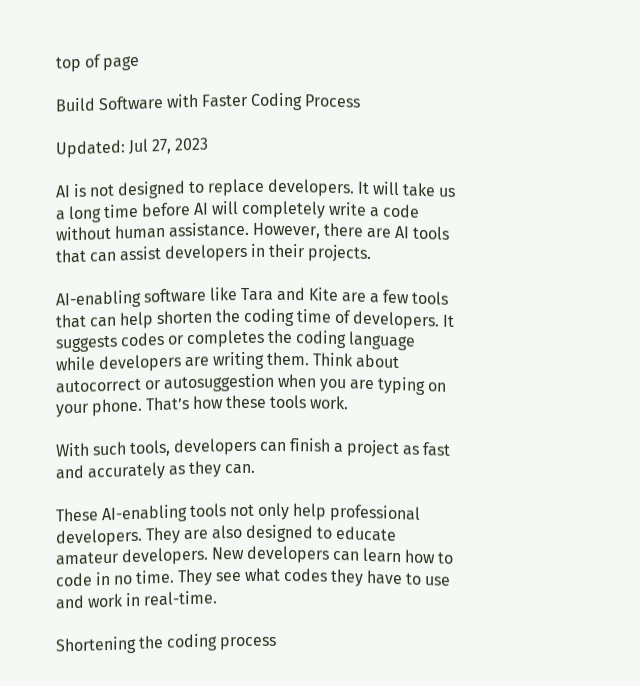top of page

Build Software with Faster Coding Process

Updated: Jul 27, 2023

AI is not designed to replace developers. It will take us a long time before AI will completely write a code without human assistance. However, there are AI tools that can assist developers in their projects.

AI-enabling software like Tara and Kite are a few tools that can help shorten the coding time of developers. It suggests codes or completes the coding language while developers are writing them. Think about autocorrect or autosuggestion when you are typing on your phone. That’s how these tools work.

With such tools, developers can finish a project as fast and accurately as they can.

These AI-enabling tools not only help professional developers. They are also designed to educate amateur developers. New developers can learn how to code in no time. They see what codes they have to use and work in real-time.

Shortening the coding process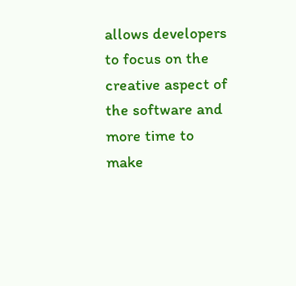allows developers to focus on the creative aspect of the software and more time to make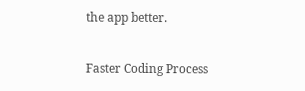the app better.

Faster Coding Process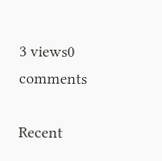3 views0 comments

Recent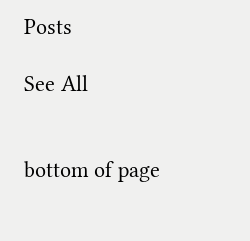Posts

See All


bottom of page